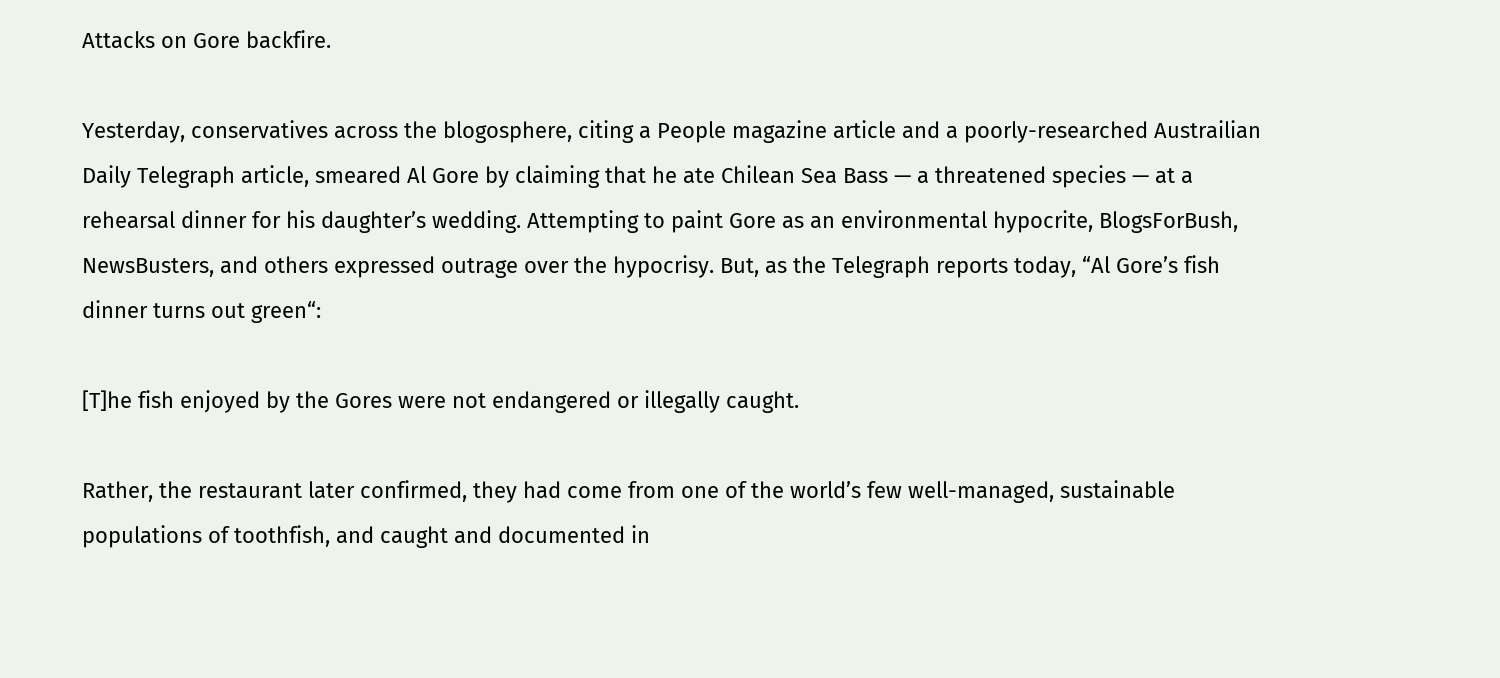Attacks on Gore backfire.

Yesterday, conservatives across the blogosphere, citing a People magazine article and a poorly-researched Austrailian Daily Telegraph article, smeared Al Gore by claiming that he ate Chilean Sea Bass — a threatened species — at a rehearsal dinner for his daughter’s wedding. Attempting to paint Gore as an environmental hypocrite, BlogsForBush, NewsBusters, and others expressed outrage over the hypocrisy. But, as the Telegraph reports today, “Al Gore’s fish dinner turns out green“:

[T]he fish enjoyed by the Gores were not endangered or illegally caught.

Rather, the restaurant later confirmed, they had come from one of the world’s few well-managed, sustainable populations of toothfish, and caught and documented in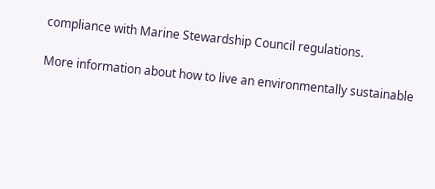compliance with Marine Stewardship Council regulations.

More information about how to live an environmentally sustainable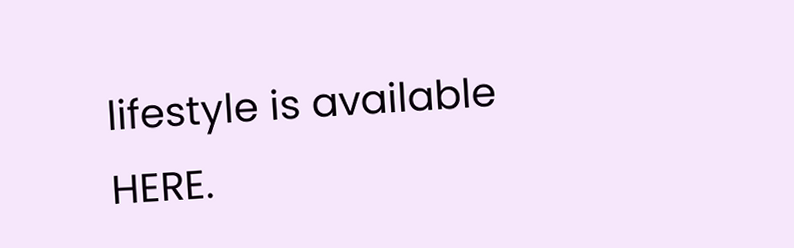lifestyle is available HERE.